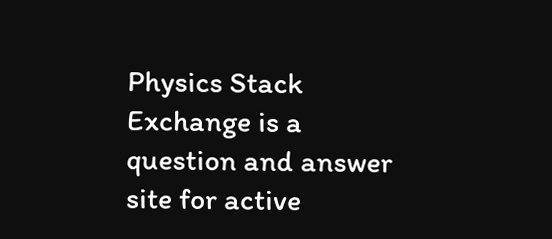Physics Stack Exchange is a question and answer site for active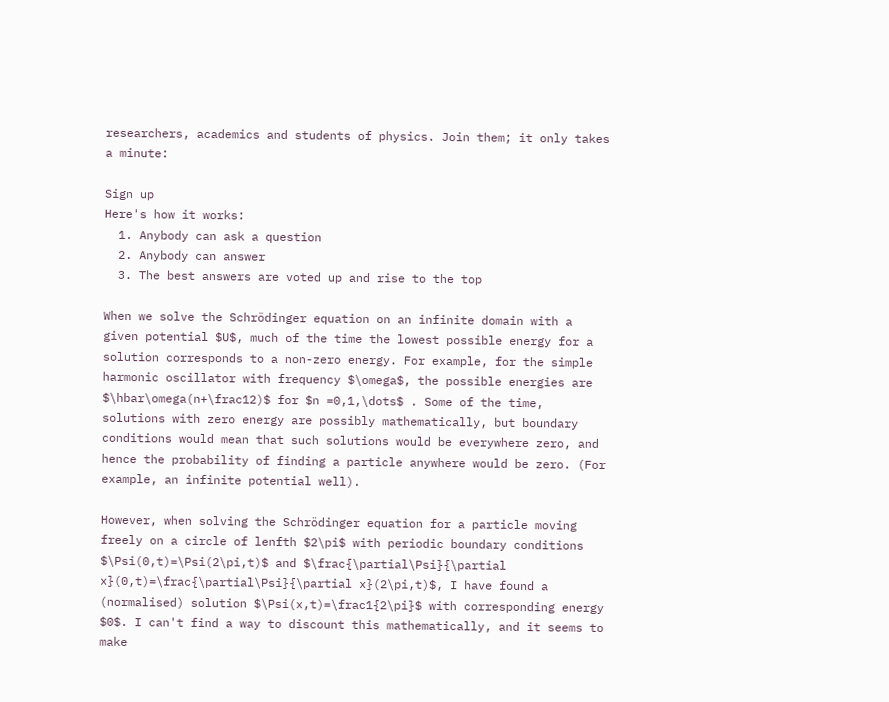researchers, academics and students of physics. Join them; it only takes a minute:

Sign up
Here's how it works:
  1. Anybody can ask a question
  2. Anybody can answer
  3. The best answers are voted up and rise to the top

When we solve the Schrödinger equation on an infinite domain with a given potential $U$, much of the time the lowest possible energy for a solution corresponds to a non-zero energy. For example, for the simple harmonic oscillator with frequency $\omega$, the possible energies are $\hbar\omega(n+\frac12)$ for $n =0,1,\dots$ . Some of the time, solutions with zero energy are possibly mathematically, but boundary conditions would mean that such solutions would be everywhere zero, and hence the probability of finding a particle anywhere would be zero. (For example, an infinite potential well).

However, when solving the Schrödinger equation for a particle moving freely on a circle of lenfth $2\pi$ with periodic boundary conditions $\Psi(0,t)=\Psi(2\pi,t)$ and $\frac{\partial\Psi}{\partial x}(0,t)=\frac{\partial\Psi}{\partial x}(2\pi,t)$, I have found a (normalised) solution $\Psi(x,t)=\frac1{2\pi}$ with corresponding energy $0$. I can't find a way to discount this mathematically, and it seems to make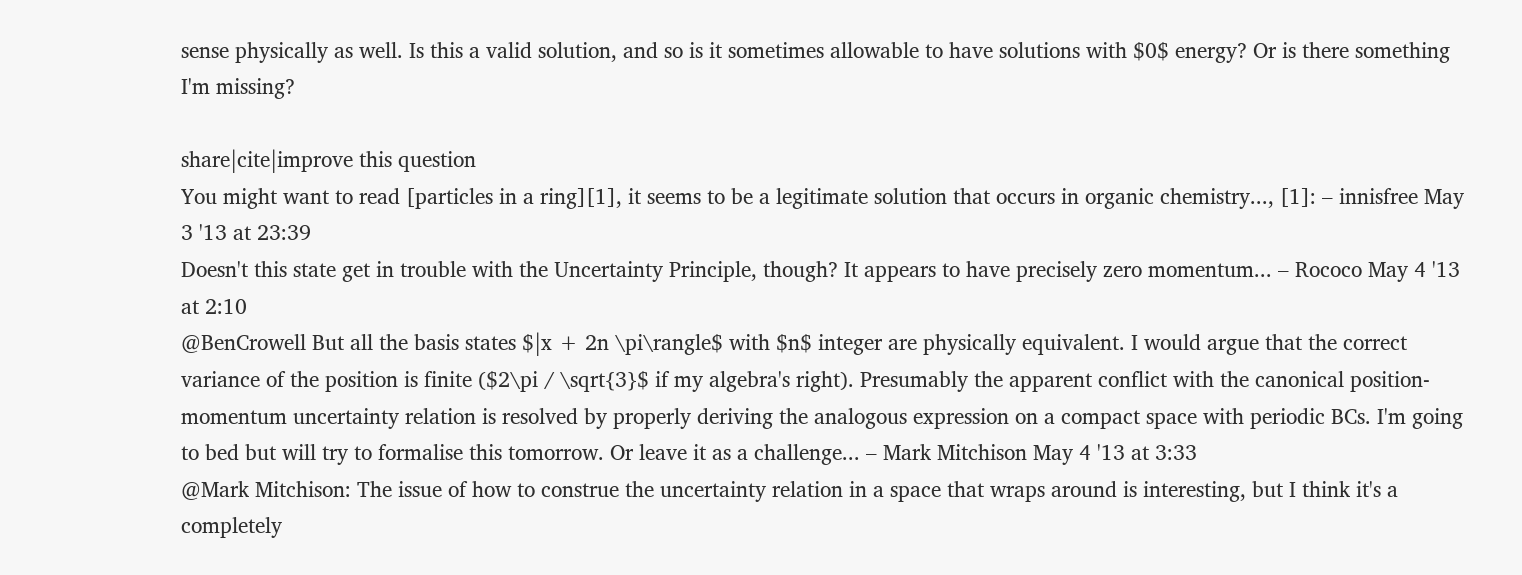sense physically as well. Is this a valid solution, and so is it sometimes allowable to have solutions with $0$ energy? Or is there something I'm missing?

share|cite|improve this question
You might want to read [particles in a ring][1], it seems to be a legitimate solution that occurs in organic chemistry..., [1]: – innisfree May 3 '13 at 23:39
Doesn't this state get in trouble with the Uncertainty Principle, though? It appears to have precisely zero momentum... – Rococo May 4 '13 at 2:10
@BenCrowell But all the basis states $|x + 2n \pi\rangle$ with $n$ integer are physically equivalent. I would argue that the correct variance of the position is finite ($2\pi / \sqrt{3}$ if my algebra's right). Presumably the apparent conflict with the canonical position-momentum uncertainty relation is resolved by properly deriving the analogous expression on a compact space with periodic BCs. I'm going to bed but will try to formalise this tomorrow. Or leave it as a challenge... – Mark Mitchison May 4 '13 at 3:33
@Mark Mitchison: The issue of how to construe the uncertainty relation in a space that wraps around is interesting, but I think it's a completely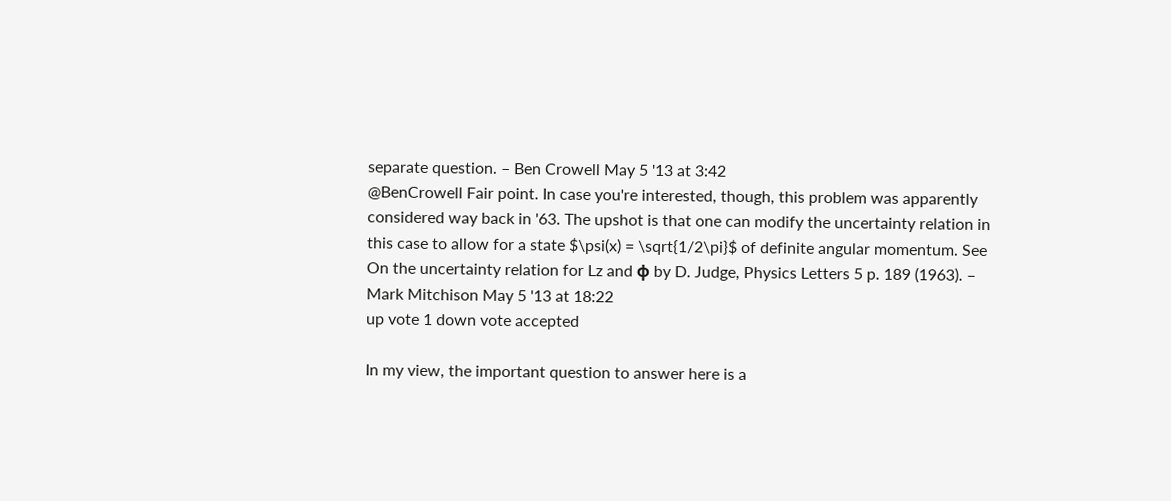separate question. – Ben Crowell May 5 '13 at 3:42
@BenCrowell Fair point. In case you're interested, though, this problem was apparently considered way back in '63. The upshot is that one can modify the uncertainty relation in this case to allow for a state $\psi(x) = \sqrt{1/2\pi}$ of definite angular momentum. See On the uncertainty relation for Lz and φ by D. Judge, Physics Letters 5 p. 189 (1963). – Mark Mitchison May 5 '13 at 18:22
up vote 1 down vote accepted

In my view, the important question to answer here is a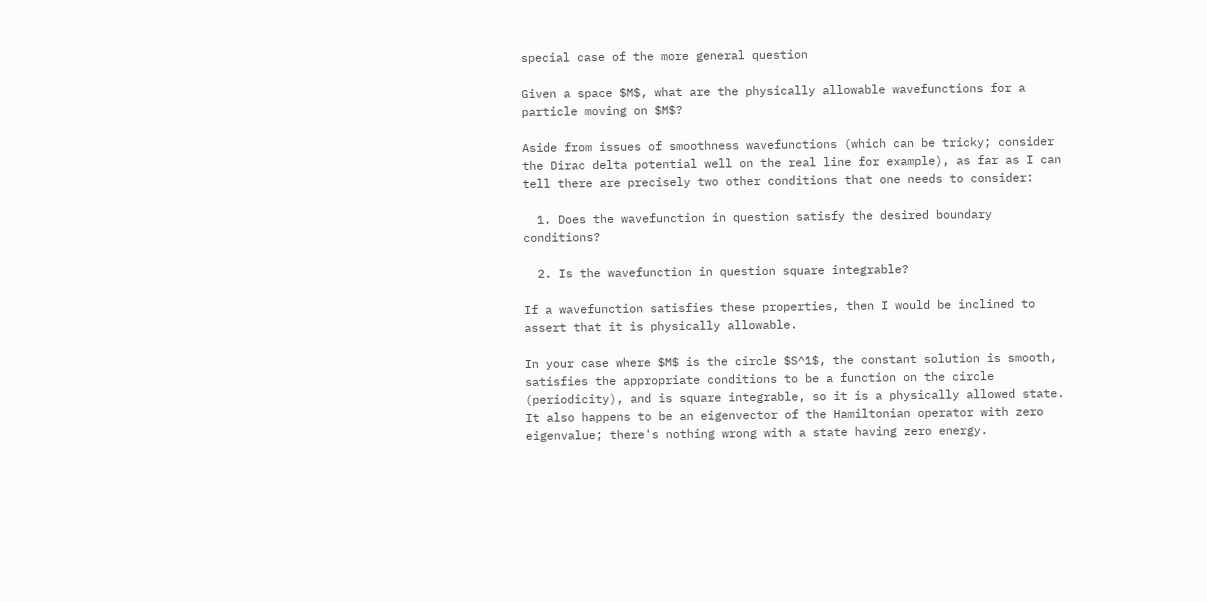special case of the more general question

Given a space $M$, what are the physically allowable wavefunctions for a particle moving on $M$?

Aside from issues of smoothness wavefunctions (which can be tricky; consider the Dirac delta potential well on the real line for example), as far as I can tell there are precisely two other conditions that one needs to consider:

  1. Does the wavefunction in question satisfy the desired boundary conditions?

  2. Is the wavefunction in question square integrable?

If a wavefunction satisfies these properties, then I would be inclined to assert that it is physically allowable.

In your case where $M$ is the circle $S^1$, the constant solution is smooth, satisfies the appropriate conditions to be a function on the circle (periodicity), and is square integrable, so it is a physically allowed state. It also happens to be an eigenvector of the Hamiltonian operator with zero eigenvalue; there's nothing wrong with a state having zero energy.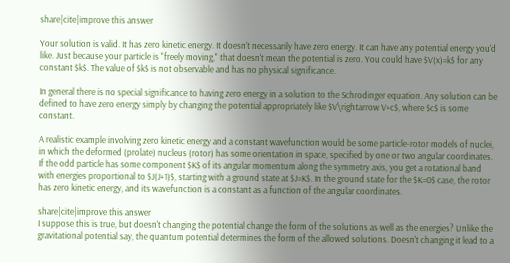share|cite|improve this answer

Your solution is valid. It has zero kinetic energy. It doesn't necessarily have zero energy. It can have any potential energy you'd like. Just because your particle is "freely moving," that doesn't mean the potential is zero. You could have $V(x)=k$ for any constant $k$. The value of $k$ is not observable and has no physical significance.

In general there is no special significance to having zero energy in a solution to the Schrodinger equation. Any solution can be defined to have zero energy simply by changing the potential appropriately like $V\rightarrow V+c$, where $c$ is some constant.

A realistic example involving zero kinetic energy and a constant wavefunction would be some particle-rotor models of nuclei, in which the deformed (prolate) nucleus (rotor) has some orientation in space, specified by one or two angular coordinates. If the odd particle has some component $K$ of its angular momentum along the symmetry axis, you get a rotational band with energies proportional to $J(J+1)$, starting with a ground state at $J=K$. In the ground state for the $K=0$ case, the rotor has zero kinetic energy, and its wavefunction is a constant as a function of the angular coordinates.

share|cite|improve this answer
I suppose this is true, but doesn't changing the potential change the form of the solutions as well as the energies? Unlike the gravitational potential say, the quantum potential determines the form of the allowed solutions. Doesn't changing it lead to a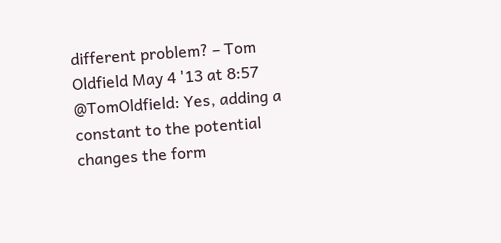different problem? – Tom Oldfield May 4 '13 at 8:57
@TomOldfield: Yes, adding a constant to the potential changes the form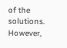of the solutions. However,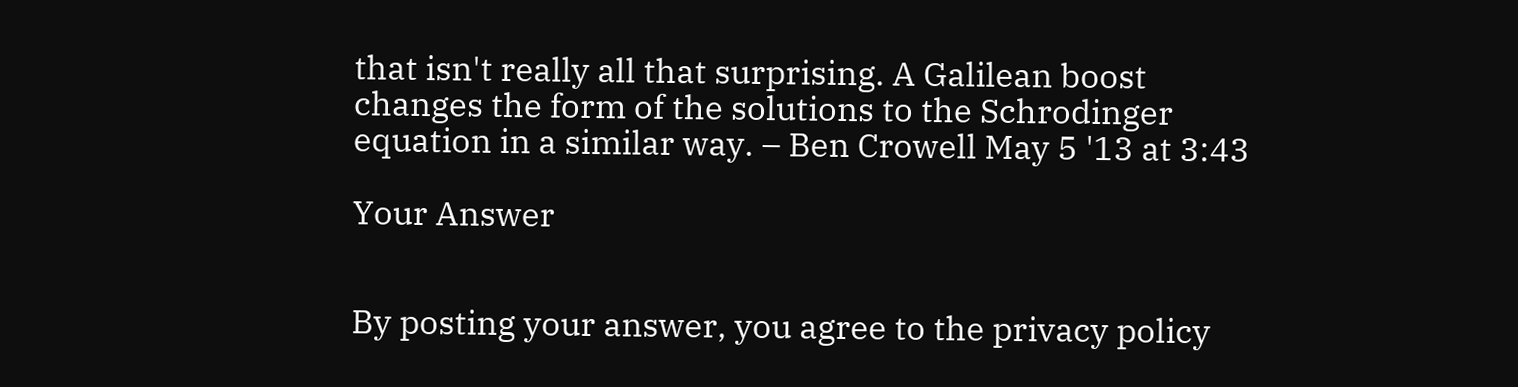that isn't really all that surprising. A Galilean boost changes the form of the solutions to the Schrodinger equation in a similar way. – Ben Crowell May 5 '13 at 3:43

Your Answer


By posting your answer, you agree to the privacy policy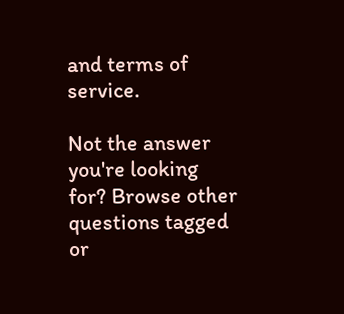and terms of service.

Not the answer you're looking for? Browse other questions tagged or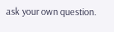ask your own question.